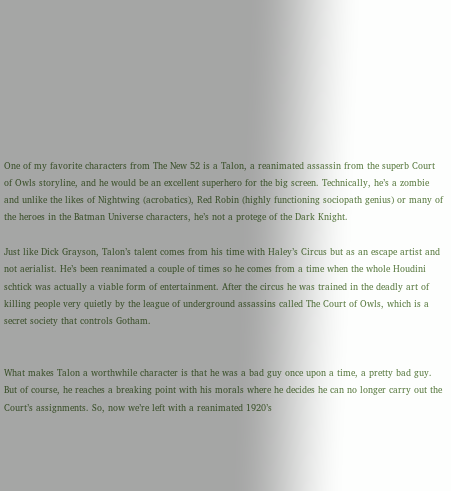One of my favorite characters from The New 52 is a Talon, a reanimated assassin from the superb Court of Owls storyline, and he would be an excellent superhero for the big screen. Technically, he’s a zombie and unlike the likes of Nightwing (acrobatics), Red Robin (highly functioning sociopath genius) or many of the heroes in the Batman Universe characters, he’s not a protege of the Dark Knight.

Just like Dick Grayson, Talon’s talent comes from his time with Haley’s Circus but as an escape artist and not aerialist. He’s been reanimated a couple of times so he comes from a time when the whole Houdini schtick was actually a viable form of entertainment. After the circus he was trained in the deadly art of killing people very quietly by the league of underground assassins called The Court of Owls, which is a secret society that controls Gotham.


What makes Talon a worthwhile character is that he was a bad guy once upon a time, a pretty bad guy. But of course, he reaches a breaking point with his morals where he decides he can no longer carry out the Court’s assignments. So, now we’re left with a reanimated 1920’s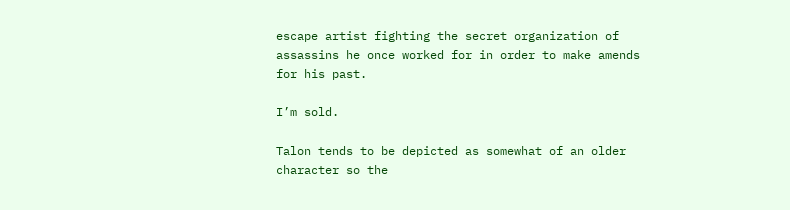escape artist fighting the secret organization of assassins he once worked for in order to make amends for his past.

I’m sold.

Talon tends to be depicted as somewhat of an older character so the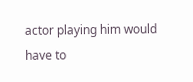actor playing him would have to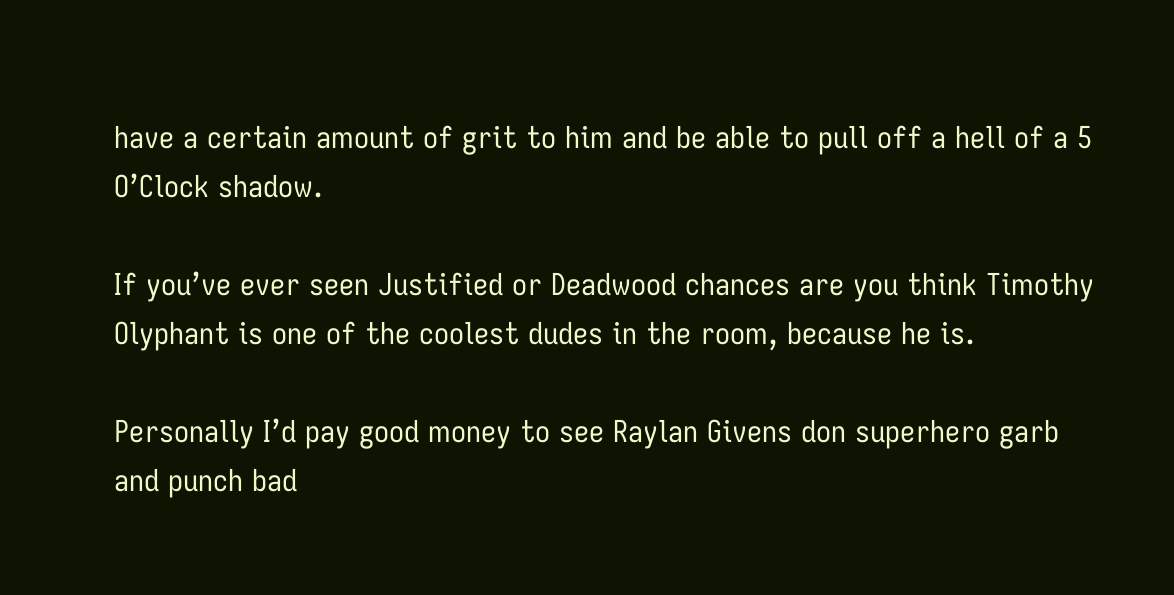have a certain amount of grit to him and be able to pull off a hell of a 5 O’Clock shadow.

If you’ve ever seen Justified or Deadwood chances are you think Timothy Olyphant is one of the coolest dudes in the room, because he is.

Personally I’d pay good money to see Raylan Givens don superhero garb and punch bad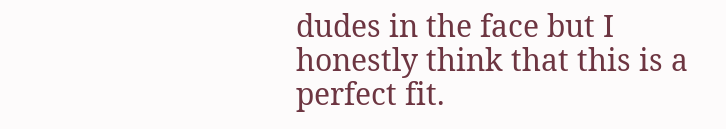dudes in the face but I honestly think that this is a perfect fit.